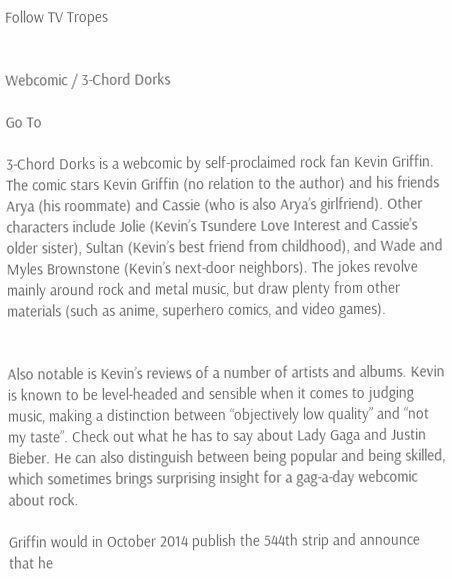Follow TV Tropes


Webcomic / 3-Chord Dorks

Go To

3-Chord Dorks is a webcomic by self-proclaimed rock fan Kevin Griffin. The comic stars Kevin Griffin (no relation to the author) and his friends Arya (his roommate) and Cassie (who is also Arya’s girlfriend). Other characters include Jolie (Kevin’s Tsundere Love Interest and Cassie's older sister), Sultan (Kevin’s best friend from childhood), and Wade and Myles Brownstone (Kevin’s next-door neighbors). The jokes revolve mainly around rock and metal music, but draw plenty from other materials (such as anime, superhero comics, and video games).


Also notable is Kevin’s reviews of a number of artists and albums. Kevin is known to be level-headed and sensible when it comes to judging music, making a distinction between “objectively low quality” and “not my taste”. Check out what he has to say about Lady Gaga and Justin Bieber. He can also distinguish between being popular and being skilled, which sometimes brings surprising insight for a gag-a-day webcomic about rock.

Griffin would in October 2014 publish the 544th strip and announce that he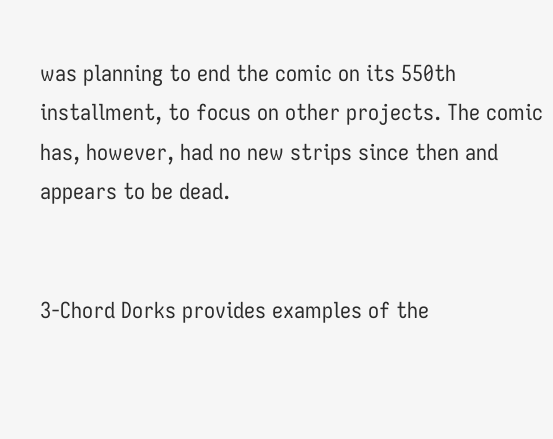was planning to end the comic on its 550th installment, to focus on other projects. The comic has, however, had no new strips since then and appears to be dead.


3-Chord Dorks provides examples of the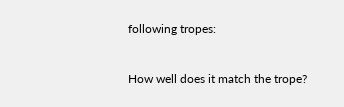following tropes:


How well does it match the trope?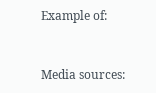Example of:


Media sources: